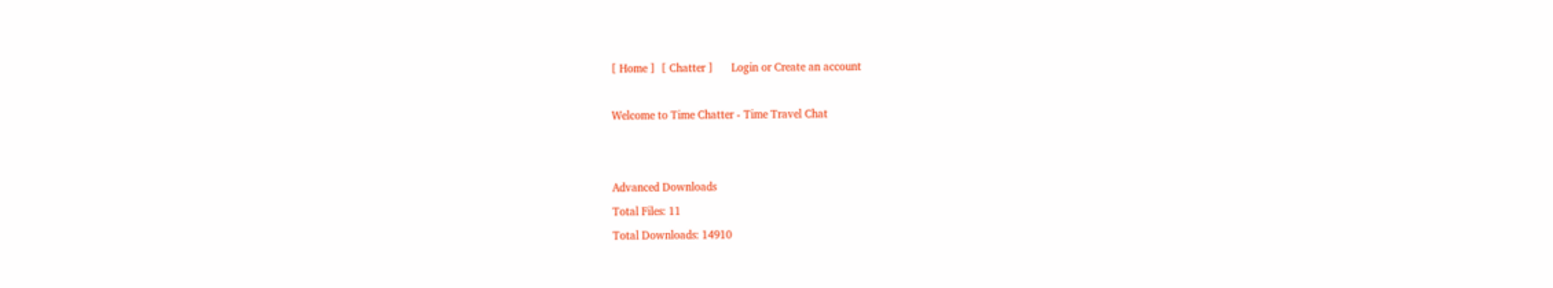[ Home ]  [ Chatter ]      Login or Create an account

Welcome to Time Chatter - Time Travel Chat


Advanced Downloads
Total Files: 11
Total Downloads: 14910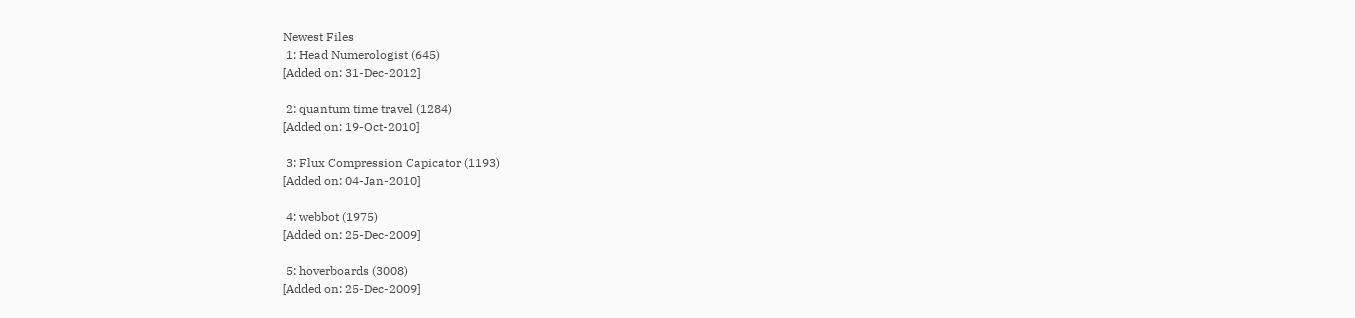Newest Files
 1: Head Numerologist (645)
[Added on: 31-Dec-2012]

 2: quantum time travel (1284)
[Added on: 19-Oct-2010]

 3: Flux Compression Capicator (1193)
[Added on: 04-Jan-2010]

 4: webbot (1975)
[Added on: 25-Dec-2009]

 5: hoverboards (3008)
[Added on: 25-Dec-2009]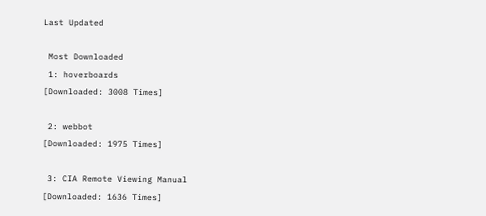Last Updated

 Most Downloaded
 1: hoverboards
[Downloaded: 3008 Times]

 2: webbot
[Downloaded: 1975 Times]

 3: CIA Remote Viewing Manual
[Downloaded: 1636 Times]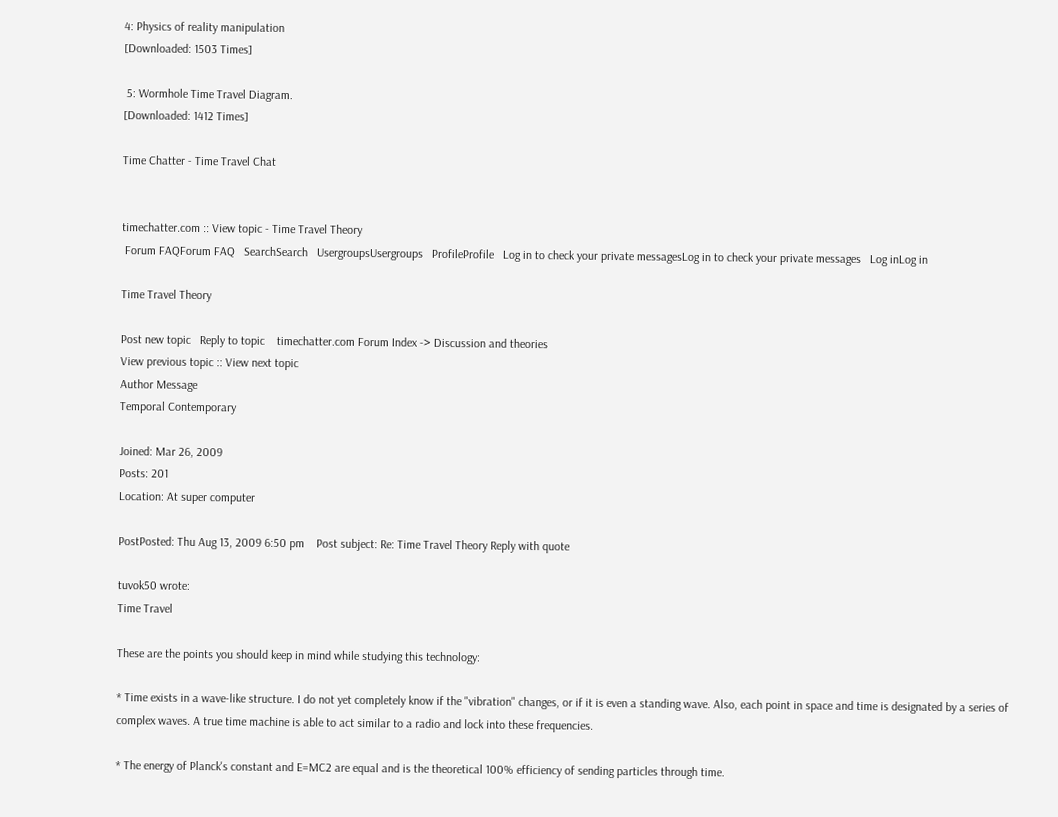4: Physics of reality manipulation
[Downloaded: 1503 Times]

 5: Wormhole Time Travel Diagram.
[Downloaded: 1412 Times]

Time Chatter - Time Travel Chat


timechatter.com :: View topic - Time Travel Theory
 Forum FAQForum FAQ   SearchSearch   UsergroupsUsergroups   ProfileProfile   Log in to check your private messagesLog in to check your private messages   Log inLog in

Time Travel Theory

Post new topic   Reply to topic    timechatter.com Forum Index -> Discussion and theories
View previous topic :: View next topic
Author Message
Temporal Contemporary

Joined: Mar 26, 2009
Posts: 201
Location: At super computer

PostPosted: Thu Aug 13, 2009 6:50 pm    Post subject: Re: Time Travel Theory Reply with quote

tuvok50 wrote:
Time Travel

These are the points you should keep in mind while studying this technology:

* Time exists in a wave-like structure. I do not yet completely know if the "vibration" changes, or if it is even a standing wave. Also, each point in space and time is designated by a series of complex waves. A true time machine is able to act similar to a radio and lock into these frequencies.

* The energy of Planck's constant and E=MC2 are equal and is the theoretical 100% efficiency of sending particles through time.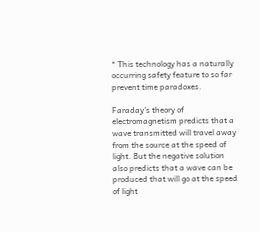* This technology has a naturally occurring safety feature to so far prevent time paradoxes.

Faraday's theory of electromagnetism predicts that a wave transmitted will travel away from the source at the speed of light. But the negative solution also predicts that a wave can be produced that will go at the speed of light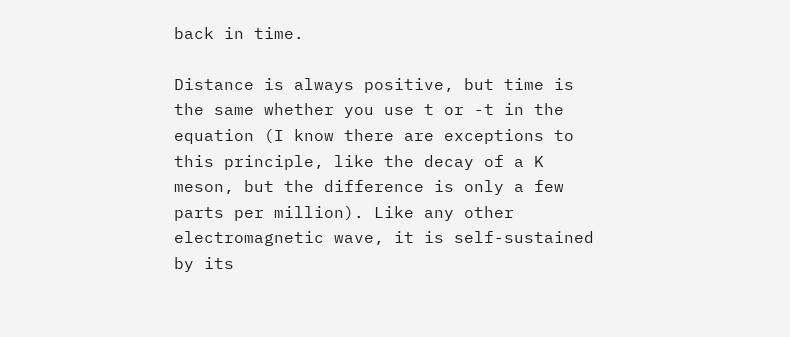back in time.

Distance is always positive, but time is the same whether you use t or -t in the equation (I know there are exceptions to this principle, like the decay of a K meson, but the difference is only a few parts per million). Like any other electromagnetic wave, it is self-sustained by its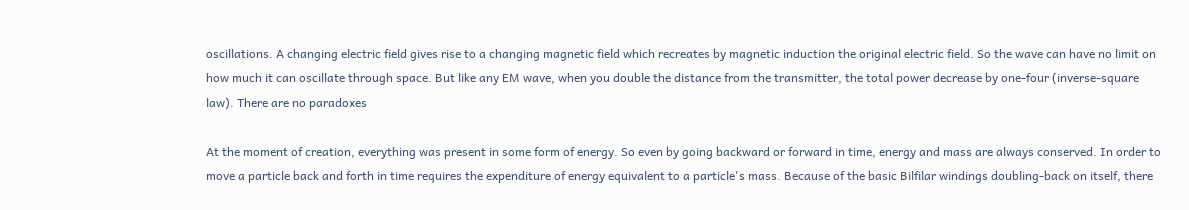oscillations. A changing electric field gives rise to a changing magnetic field which recreates by magnetic induction the original electric field. So the wave can have no limit on how much it can oscillate through space. But like any EM wave, when you double the distance from the transmitter, the total power decrease by one-four (inverse-square law). There are no paradoxes

At the moment of creation, everything was present in some form of energy. So even by going backward or forward in time, energy and mass are always conserved. In order to move a particle back and forth in time requires the expenditure of energy equivalent to a particle's mass. Because of the basic Bilfilar windings doubling-back on itself, there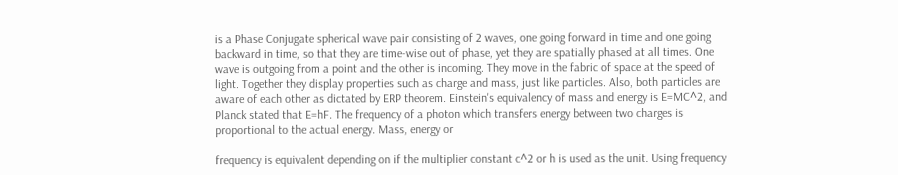is a Phase Conjugate spherical wave pair consisting of 2 waves, one going forward in time and one going backward in time, so that they are time-wise out of phase, yet they are spatially phased at all times. One wave is outgoing from a point and the other is incoming. They move in the fabric of space at the speed of light. Together they display properties such as charge and mass, just like particles. Also, both particles are aware of each other as dictated by ERP theorem. Einstein's equivalency of mass and energy is E=MC^2, and Planck stated that E=hF. The frequency of a photon which transfers energy between two charges is proportional to the actual energy. Mass, energy or

frequency is equivalent depending on if the multiplier constant c^2 or h is used as the unit. Using frequency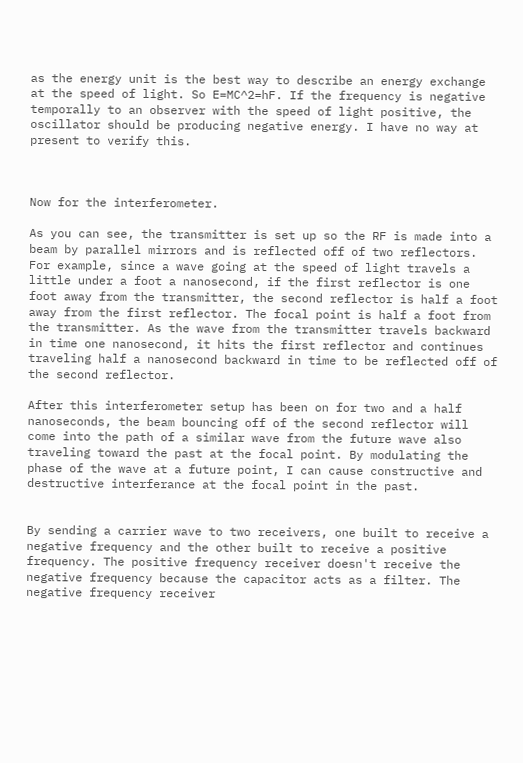as the energy unit is the best way to describe an energy exchange at the speed of light. So E=MC^2=hF. If the frequency is negative temporally to an observer with the speed of light positive, the oscillator should be producing negative energy. I have no way at present to verify this.



Now for the interferometer.

As you can see, the transmitter is set up so the RF is made into a beam by parallel mirrors and is reflected off of two reflectors. For example, since a wave going at the speed of light travels a little under a foot a nanosecond, if the first reflector is one foot away from the transmitter, the second reflector is half a foot away from the first reflector. The focal point is half a foot from the transmitter. As the wave from the transmitter travels backward in time one nanosecond, it hits the first reflector and continues traveling half a nanosecond backward in time to be reflected off of the second reflector.

After this interferometer setup has been on for two and a half nanoseconds, the beam bouncing off of the second reflector will come into the path of a similar wave from the future wave also traveling toward the past at the focal point. By modulating the phase of the wave at a future point, I can cause constructive and destructive interferance at the focal point in the past.


By sending a carrier wave to two receivers, one built to receive a negative frequency and the other built to receive a positive frequency. The positive frequency receiver doesn't receive the negative frequency because the capacitor acts as a filter. The negative frequency receiver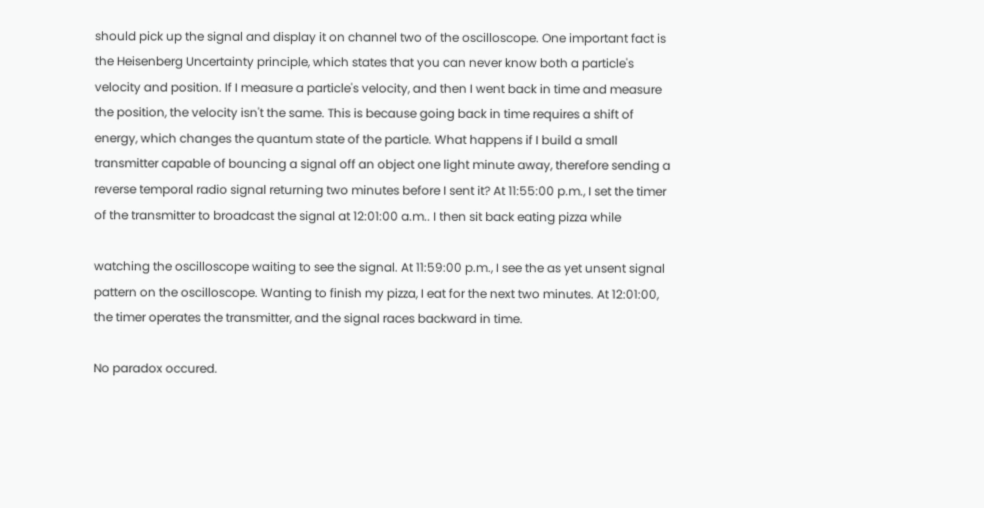should pick up the signal and display it on channel two of the oscilloscope. One important fact is the Heisenberg Uncertainty principle, which states that you can never know both a particle's velocity and position. If I measure a particle's velocity, and then I went back in time and measure the position, the velocity isn't the same. This is because going back in time requires a shift of energy, which changes the quantum state of the particle. What happens if I build a small transmitter capable of bouncing a signal off an object one light minute away, therefore sending a reverse temporal radio signal returning two minutes before I sent it? At 11:55:00 p.m., I set the timer of the transmitter to broadcast the signal at 12:01:00 a.m.. I then sit back eating pizza while

watching the oscilloscope waiting to see the signal. At 11:59:00 p.m., I see the as yet unsent signal pattern on the oscilloscope. Wanting to finish my pizza, I eat for the next two minutes. At 12:01:00, the timer operates the transmitter, and the signal races backward in time.

No paradox occured.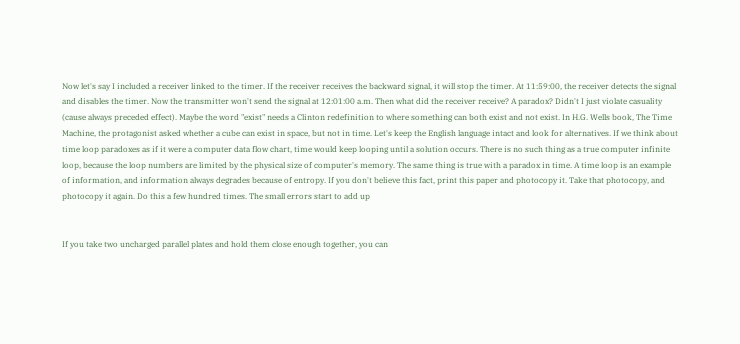Now let's say I included a receiver linked to the timer. If the receiver receives the backward signal, it will stop the timer. At 11:59:00, the receiver detects the signal and disables the timer. Now the transmitter won't send the signal at 12:01:00 a.m. Then what did the receiver receive? A paradox? Didn't I just violate casuality (cause always preceded effect). Maybe the word "exist" needs a Clinton redefinition to where something can both exist and not exist. In H.G. Wells book, The Time Machine, the protagonist asked whether a cube can exist in space, but not in time. Let's keep the English language intact and look for alternatives. If we think about time loop paradoxes as if it were a computer data flow chart, time would keep looping until a solution occurs. There is no such thing as a true computer infinite loop, because the loop numbers are limited by the physical size of computer's memory. The same thing is true with a paradox in time. A time loop is an example of information, and information always degrades because of entropy. If you don't believe this fact, print this paper and photocopy it. Take that photocopy, and photocopy it again. Do this a few hundred times. The small errors start to add up


If you take two uncharged parallel plates and hold them close enough together, you can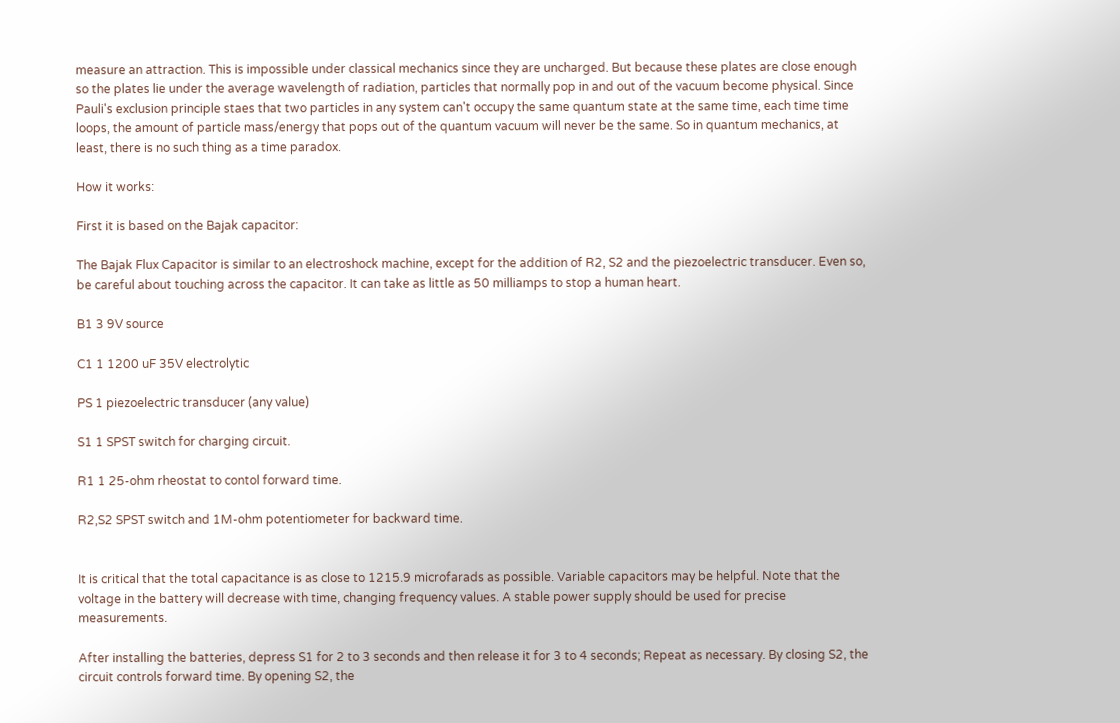measure an attraction. This is impossible under classical mechanics since they are uncharged. But because these plates are close enough so the plates lie under the average wavelength of radiation, particles that normally pop in and out of the vacuum become physical. Since Pauli's exclusion principle staes that two particles in any system can't occupy the same quantum state at the same time, each time time loops, the amount of particle mass/energy that pops out of the quantum vacuum will never be the same. So in quantum mechanics, at least, there is no such thing as a time paradox.

How it works:

First it is based on the Bajak capacitor:

The Bajak Flux Capacitor is similar to an electroshock machine, except for the addition of R2, S2 and the piezoelectric transducer. Even so, be careful about touching across the capacitor. It can take as little as 50 milliamps to stop a human heart.

B1 3 9V source

C1 1 1200 uF 35V electrolytic

PS 1 piezoelectric transducer (any value)

S1 1 SPST switch for charging circuit.

R1 1 25-ohm rheostat to contol forward time.

R2,S2 SPST switch and 1M-ohm potentiometer for backward time.


It is critical that the total capacitance is as close to 1215.9 microfarads as possible. Variable capacitors may be helpful. Note that the voltage in the battery will decrease with time, changing frequency values. A stable power supply should be used for precise measurements.

After installing the batteries, depress S1 for 2 to 3 seconds and then release it for 3 to 4 seconds; Repeat as necessary. By closing S2, the circuit controls forward time. By opening S2, the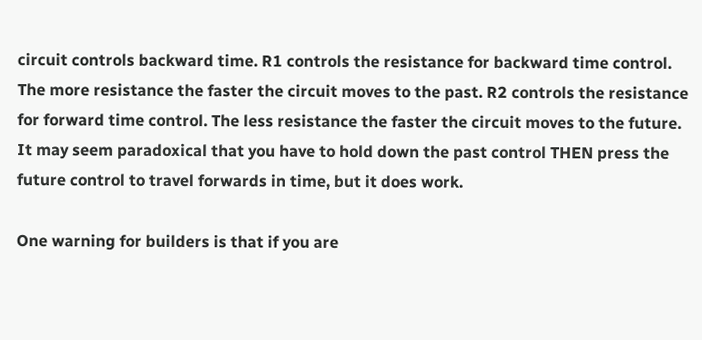circuit controls backward time. R1 controls the resistance for backward time control. The more resistance the faster the circuit moves to the past. R2 controls the resistance for forward time control. The less resistance the faster the circuit moves to the future. It may seem paradoxical that you have to hold down the past control THEN press the future control to travel forwards in time, but it does work.

One warning for builders is that if you are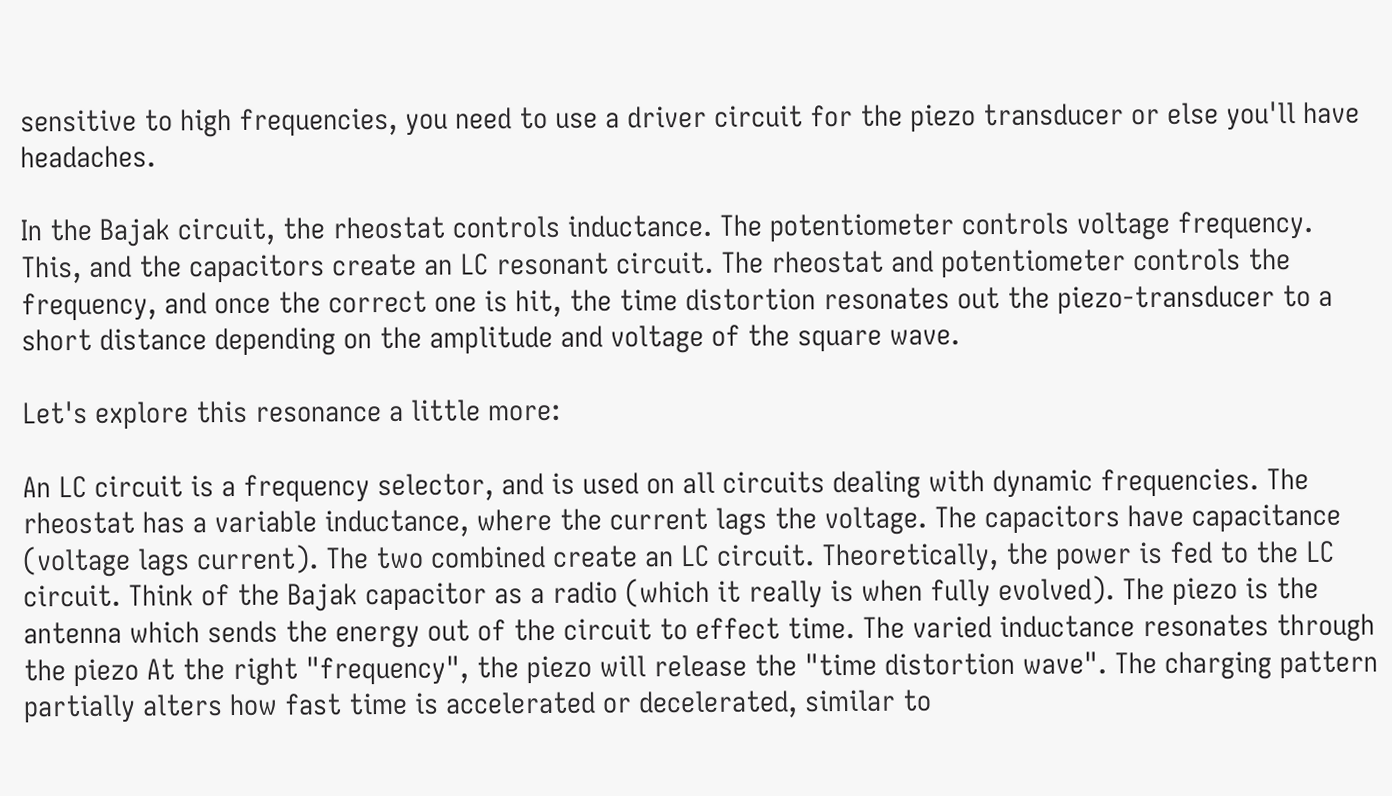sensitive to high frequencies, you need to use a driver circuit for the piezo transducer or else you'll have headaches.

In the Bajak circuit, the rheostat controls inductance. The potentiometer controls voltage frequency. This, and the capacitors create an LC resonant circuit. The rheostat and potentiometer controls the frequency, and once the correct one is hit, the time distortion resonates out the piezo-transducer to a short distance depending on the amplitude and voltage of the square wave.

Let's explore this resonance a little more:

An LC circuit is a frequency selector, and is used on all circuits dealing with dynamic frequencies. The rheostat has a variable inductance, where the current lags the voltage. The capacitors have capacitance (voltage lags current). The two combined create an LC circuit. Theoretically, the power is fed to the LC circuit. Think of the Bajak capacitor as a radio (which it really is when fully evolved). The piezo is the antenna which sends the energy out of the circuit to effect time. The varied inductance resonates through the piezo At the right "frequency", the piezo will release the "time distortion wave". The charging pattern partially alters how fast time is accelerated or decelerated, similar to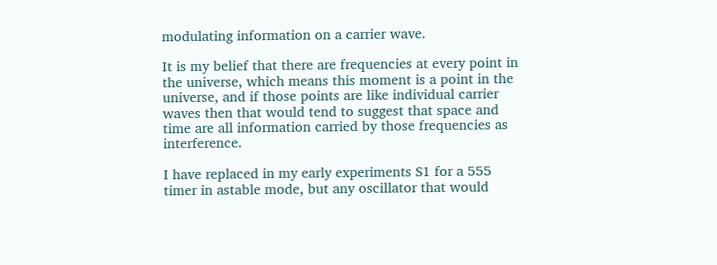modulating information on a carrier wave.

It is my belief that there are frequencies at every point in the universe, which means this moment is a point in the universe, and if those points are like individual carrier waves then that would tend to suggest that space and time are all information carried by those frequencies as interference.

I have replaced in my early experiments S1 for a 555 timer in astable mode, but any oscillator that would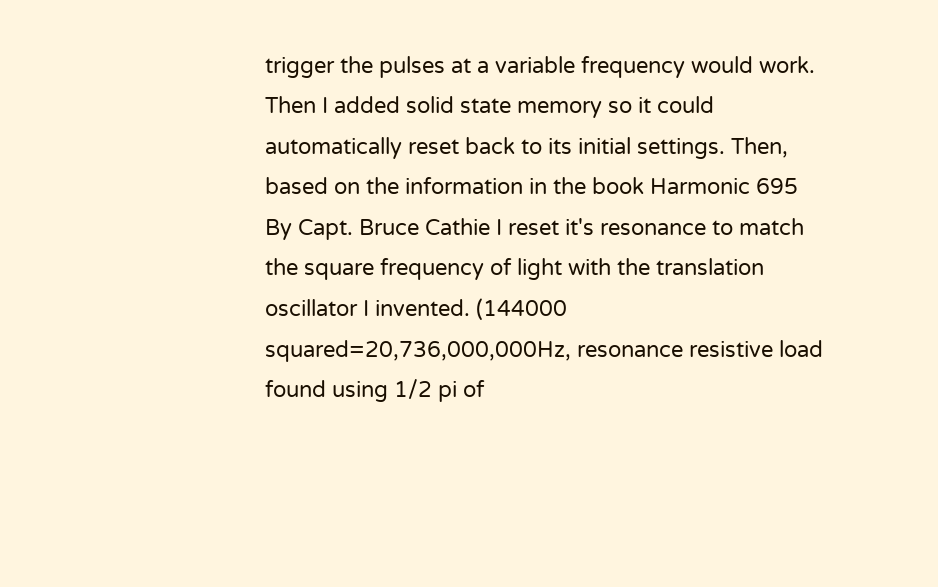trigger the pulses at a variable frequency would work. Then I added solid state memory so it could automatically reset back to its initial settings. Then, based on the information in the book Harmonic 695 By Capt. Bruce Cathie I reset it's resonance to match the square frequency of light with the translation oscillator I invented. (144000 squared=20,736,000,000Hz, resonance resistive load found using 1/2 pi of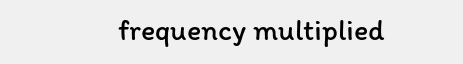frequency multiplied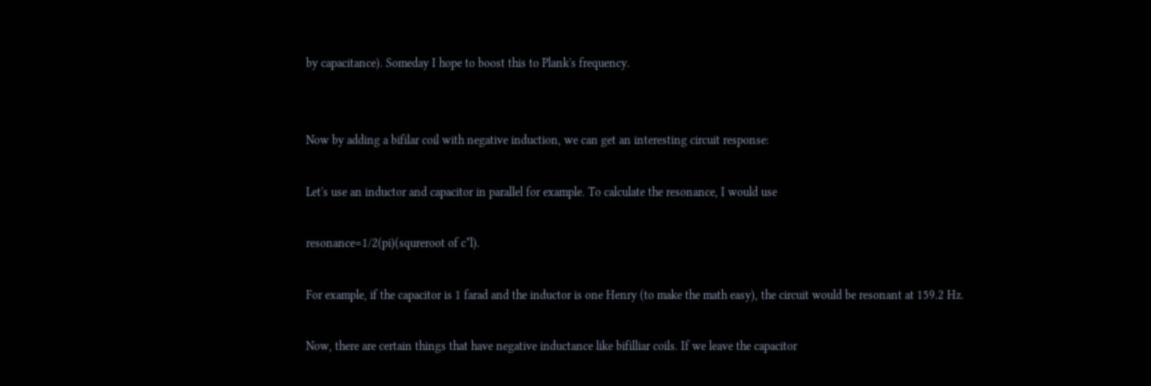by capacitance). Someday I hope to boost this to Plank's frequency.


Now by adding a bifilar coil with negative induction, we can get an interesting circuit response:

Let's use an inductor and capacitor in parallel for example. To calculate the resonance, I would use

resonance=1/2(pi)(squreroot of c*l).

For example, if the capacitor is 1 farad and the inductor is one Henry (to make the math easy), the circuit would be resonant at 159.2 Hz.

Now, there are certain things that have negative inductance like bifilliar coils. If we leave the capacitor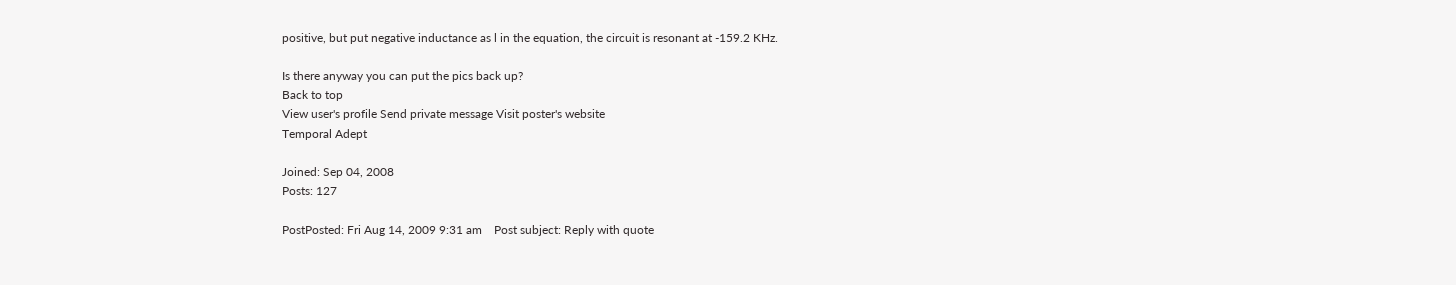positive, but put negative inductance as l in the equation, the circuit is resonant at -159.2 KHz.

Is there anyway you can put the pics back up?
Back to top
View user's profile Send private message Visit poster's website
Temporal Adept

Joined: Sep 04, 2008
Posts: 127

PostPosted: Fri Aug 14, 2009 9:31 am    Post subject: Reply with quote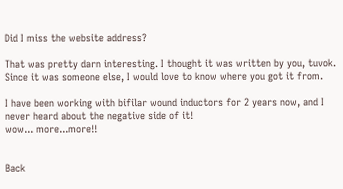Did I miss the website address?

That was pretty darn interesting. I thought it was written by you, tuvok.
Since it was someone else, I would love to know where you got it from.

I have been working with bifilar wound inductors for 2 years now, and I never heard about the negative side of it!
wow... more...more!!


Back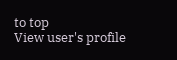to top
View user's profile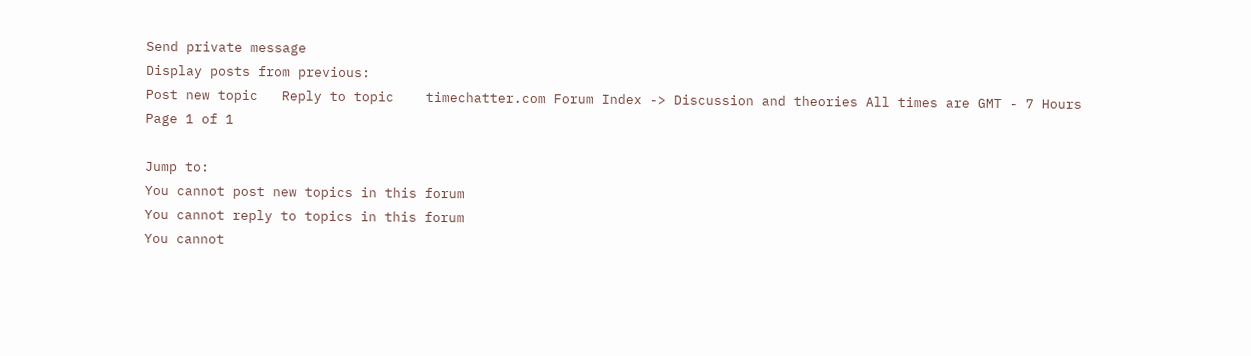Send private message
Display posts from previous:
Post new topic   Reply to topic    timechatter.com Forum Index -> Discussion and theories All times are GMT - 7 Hours
Page 1 of 1

Jump to:
You cannot post new topics in this forum
You cannot reply to topics in this forum
You cannot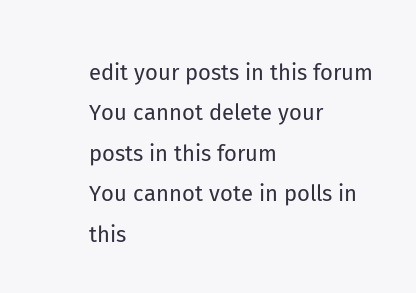edit your posts in this forum
You cannot delete your posts in this forum
You cannot vote in polls in this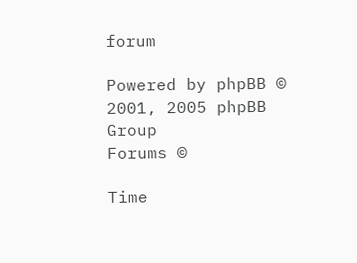forum

Powered by phpBB © 2001, 2005 phpBB Group
Forums ©

Time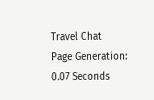Travel Chat
Page Generation: 0.07 Seconds